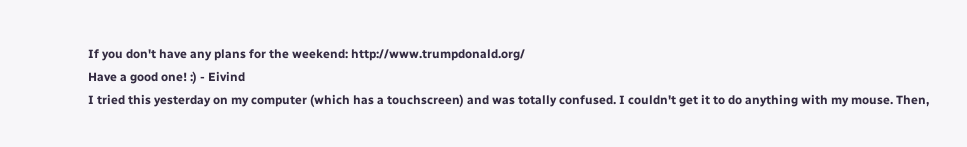If you don't have any plans for the weekend: http://www.trumpdonald.org/
Have a good one! :) - Eivind
I tried this yesterday on my computer (which has a touchscreen) and was totally confused. I couldn't get it to do anything with my mouse. Then,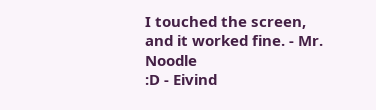I touched the screen, and it worked fine. - Mr. Noodle
:D - Eivind